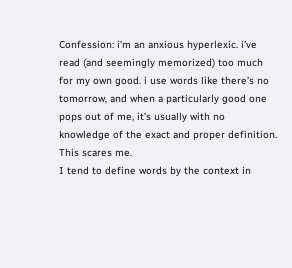Confession: i’m an anxious hyperlexic. i’ve read (and seemingly memorized) too much for my own good. i use words like there’s no tomorrow, and when a particularly good one pops out of me, it’s usually with no knowledge of the exact and proper definition. This scares me.
I tend to define words by the context in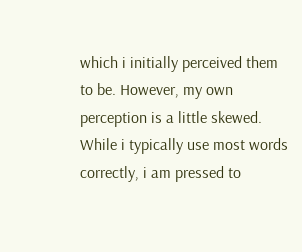which i initially perceived them to be. However, my own perception is a little skewed. While i typically use most words correctly, i am pressed to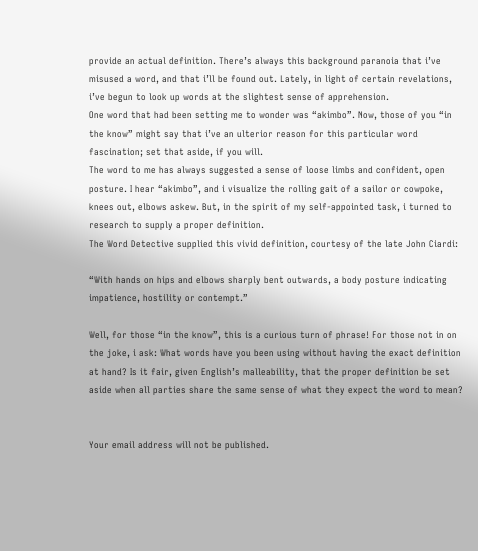provide an actual definition. There’s always this background paranoia that i’ve misused a word, and that i’ll be found out. Lately, in light of certain revelations, i’ve begun to look up words at the slightest sense of apprehension.
One word that had been setting me to wonder was “akimbo”. Now, those of you “in the know” might say that i’ve an ulterior reason for this particular word fascination; set that aside, if you will.
The word to me has always suggested a sense of loose limbs and confident, open posture. I hear “akimbo”, and i visualize the rolling gait of a sailor or cowpoke, knees out, elbows askew. But, in the spirit of my self-appointed task, i turned to research to supply a proper definition.
The Word Detective supplied this vivid definition, courtesy of the late John Ciardi:

“With hands on hips and elbows sharply bent outwards, a body posture indicating impatience, hostility or contempt.”

Well, for those “in the know”, this is a curious turn of phrase! For those not in on the joke, i ask: What words have you been using without having the exact definition at hand? Is it fair, given English’s malleability, that the proper definition be set aside when all parties share the same sense of what they expect the word to mean?


Your email address will not be published.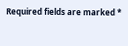Required fields are marked *